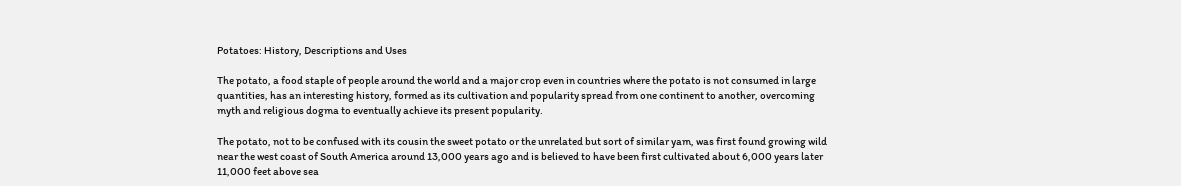Potatoes: History, Descriptions and Uses

The potato, a food staple of people around the world and a major crop even in countries where the potato is not consumed in large quantities, has an interesting history, formed as its cultivation and popularity spread from one continent to another, overcoming myth and religious dogma to eventually achieve its present popularity.

The potato, not to be confused with its cousin the sweet potato or the unrelated but sort of similar yam, was first found growing wild near the west coast of South America around 13,000 years ago and is believed to have been first cultivated about 6,000 years later 11,000 feet above sea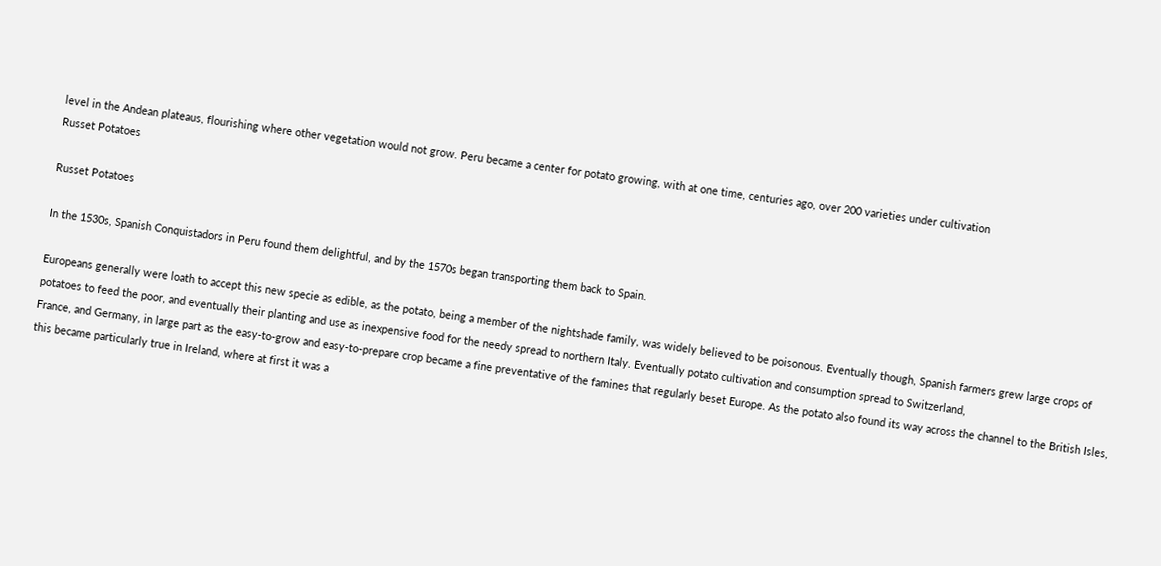level in the Andean plateaus, flourishing where other vegetation would not grow. Peru became a center for potato growing, with at one time, centuries ago, over 200 varieties under cultivation
Russet Potatoes

Russet Potatoes

In the 1530s, Spanish Conquistadors in Peru found them delightful, and by the 1570s began transporting them back to Spain.

Europeans generally were loath to accept this new specie as edible, as the potato, being a member of the nightshade family, was widely believed to be poisonous. Eventually though, Spanish farmers grew large crops of potatoes to feed the poor, and eventually their planting and use as inexpensive food for the needy spread to northern Italy. Eventually potato cultivation and consumption spread to Switzerland,
France, and Germany, in large part as the easy-to-grow and easy-to-prepare crop became a fine preventative of the famines that regularly beset Europe. As the potato also found its way across the channel to the British Isles, this became particularly true in Ireland, where at first it was a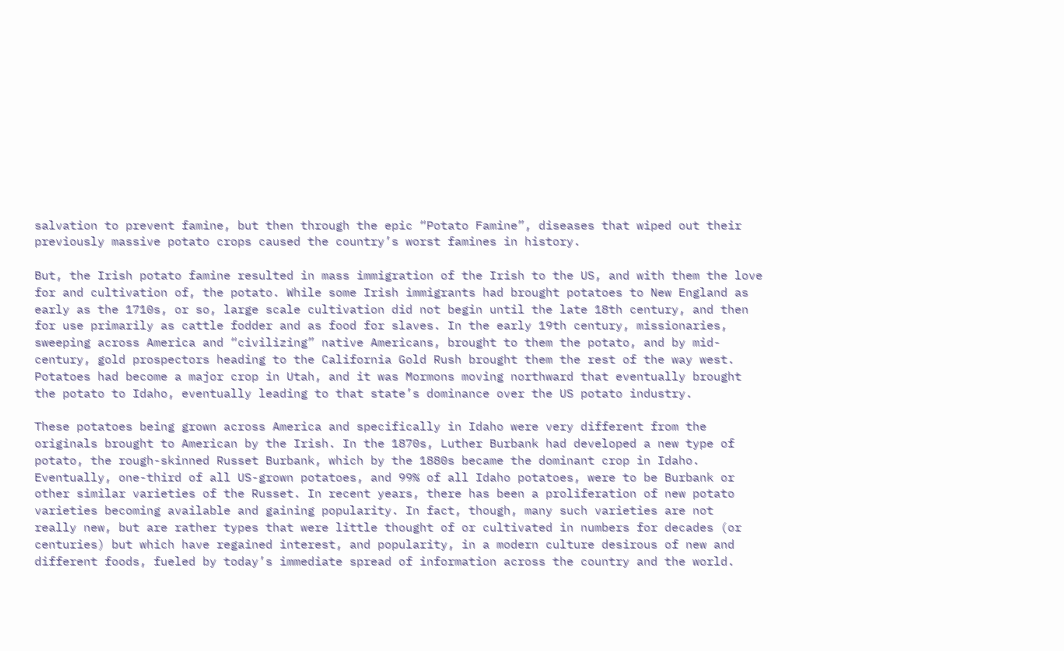salvation to prevent famine, but then through the epic “Potato Famine”, diseases that wiped out their previously massive potato crops caused the country’s worst famines in history.

But, the Irish potato famine resulted in mass immigration of the Irish to the US, and with them the love for and cultivation of, the potato. While some Irish immigrants had brought potatoes to New England as early as the 1710s, or so, large scale cultivation did not begin until the late 18th century, and then for use primarily as cattle fodder and as food for slaves. In the early 19th century, missionaries, sweeping across America and “civilizing” native Americans, brought to them the potato, and by mid-century, gold prospectors heading to the California Gold Rush brought them the rest of the way west. Potatoes had become a major crop in Utah, and it was Mormons moving northward that eventually brought the potato to Idaho, eventually leading to that state’s dominance over the US potato industry.

These potatoes being grown across America and specifically in Idaho were very different from the originals brought to American by the Irish. In the 1870s, Luther Burbank had developed a new type of potato, the rough-skinned Russet Burbank, which by the 1880s became the dominant crop in Idaho. Eventually, one-third of all US-grown potatoes, and 99% of all Idaho potatoes, were to be Burbank or other similar varieties of the Russet. In recent years, there has been a proliferation of new potato varieties becoming available and gaining popularity. In fact, though, many such varieties are not
really new, but are rather types that were little thought of or cultivated in numbers for decades (or centuries) but which have regained interest, and popularity, in a modern culture desirous of new and different foods, fueled by today’s immediate spread of information across the country and the world.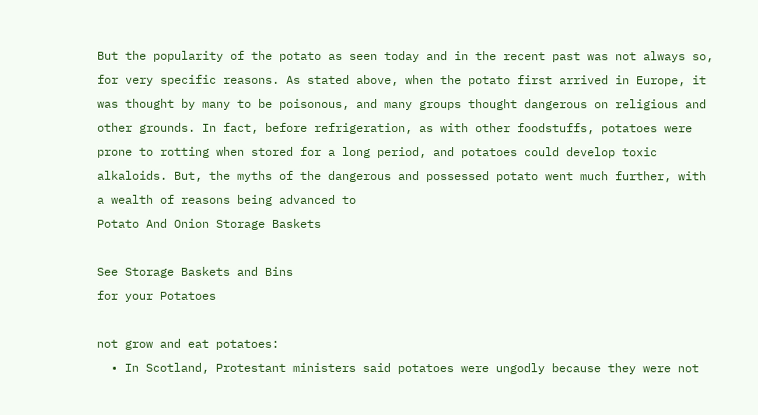But the popularity of the potato as seen today and in the recent past was not always so, for very specific reasons. As stated above, when the potato first arrived in Europe, it was thought by many to be poisonous, and many groups thought dangerous on religious and other grounds. In fact, before refrigeration, as with other foodstuffs, potatoes were prone to rotting when stored for a long period, and potatoes could develop toxic alkaloids. But, the myths of the dangerous and possessed potato went much further, with a wealth of reasons being advanced to
Potato And Onion Storage Baskets

See Storage Baskets and Bins
for your Potatoes

not grow and eat potatoes:
  • In Scotland, Protestant ministers said potatoes were ungodly because they were not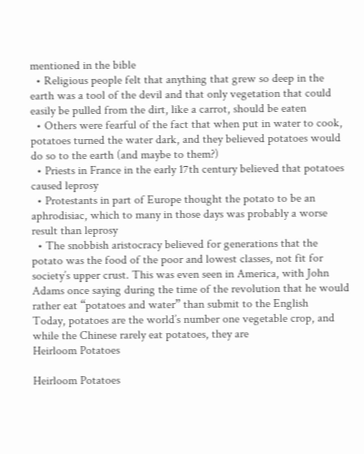mentioned in the bible
  • Religious people felt that anything that grew so deep in the earth was a tool of the devil and that only vegetation that could easily be pulled from the dirt, like a carrot, should be eaten
  • Others were fearful of the fact that when put in water to cook, potatoes turned the water dark, and they believed potatoes would do so to the earth (and maybe to them?)
  • Priests in France in the early 17th century believed that potatoes caused leprosy
  • Protestants in part of Europe thought the potato to be an aphrodisiac, which to many in those days was probably a worse result than leprosy
  • The snobbish aristocracy believed for generations that the potato was the food of the poor and lowest classes, not fit for society’s upper crust. This was even seen in America, with John Adams once saying during the time of the revolution that he would rather eat “potatoes and water” than submit to the English
Today, potatoes are the world’s number one vegetable crop, and while the Chinese rarely eat potatoes, they are
Heirloom Potatoes

Heirloom Potatoes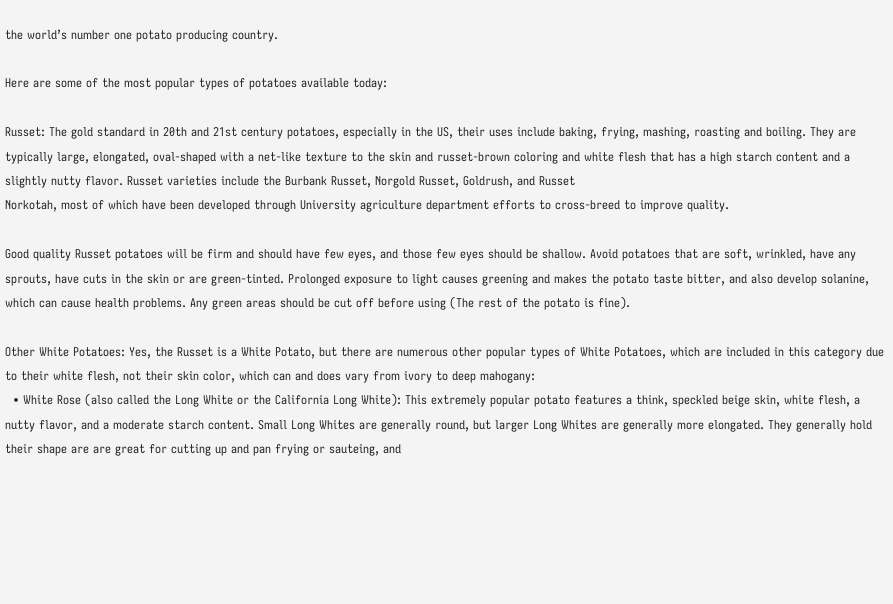the world’s number one potato producing country.

Here are some of the most popular types of potatoes available today:

Russet: The gold standard in 20th and 21st century potatoes, especially in the US, their uses include baking, frying, mashing, roasting and boiling. They are typically large, elongated, oval-shaped with a net-like texture to the skin and russet-brown coloring and white flesh that has a high starch content and a slightly nutty flavor. Russet varieties include the Burbank Russet, Norgold Russet, Goldrush, and Russet
Norkotah, most of which have been developed through University agriculture department efforts to cross-breed to improve quality.

Good quality Russet potatoes will be firm and should have few eyes, and those few eyes should be shallow. Avoid potatoes that are soft, wrinkled, have any sprouts, have cuts in the skin or are green-tinted. Prolonged exposure to light causes greening and makes the potato taste bitter, and also develop solanine, which can cause health problems. Any green areas should be cut off before using (The rest of the potato is fine).

Other White Potatoes: Yes, the Russet is a White Potato, but there are numerous other popular types of White Potatoes, which are included in this category due to their white flesh, not their skin color, which can and does vary from ivory to deep mahogany:
  • White Rose (also called the Long White or the California Long White): This extremely popular potato features a think, speckled beige skin, white flesh, a nutty flavor, and a moderate starch content. Small Long Whites are generally round, but larger Long Whites are generally more elongated. They generally hold their shape are are great for cutting up and pan frying or sauteing, and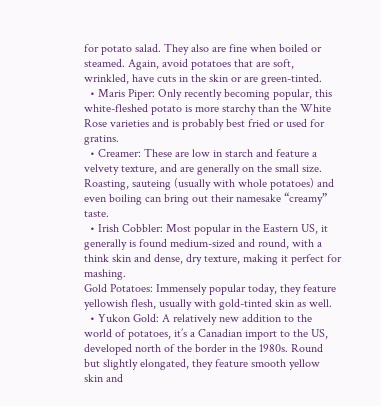for potato salad. They also are fine when boiled or steamed. Again, avoid potatoes that are soft, wrinkled, have cuts in the skin or are green-tinted.
  • Maris Piper: Only recently becoming popular, this white-fleshed potato is more starchy than the White Rose varieties and is probably best fried or used for gratins.
  • Creamer: These are low in starch and feature a velvety texture, and are generally on the small size. Roasting, sauteing (usually with whole potatoes) and even boiling can bring out their namesake “creamy” taste.
  • Irish Cobbler: Most popular in the Eastern US, it generally is found medium-sized and round, with a think skin and dense, dry texture, making it perfect for mashing.
Gold Potatoes: Immensely popular today, they feature yellowish flesh, usually with gold-tinted skin as well.
  • Yukon Gold: A relatively new addition to the world of potatoes, it’s a Canadian import to the US, developed north of the border in the 1980s. Round but slightly elongated, they feature smooth yellow skin and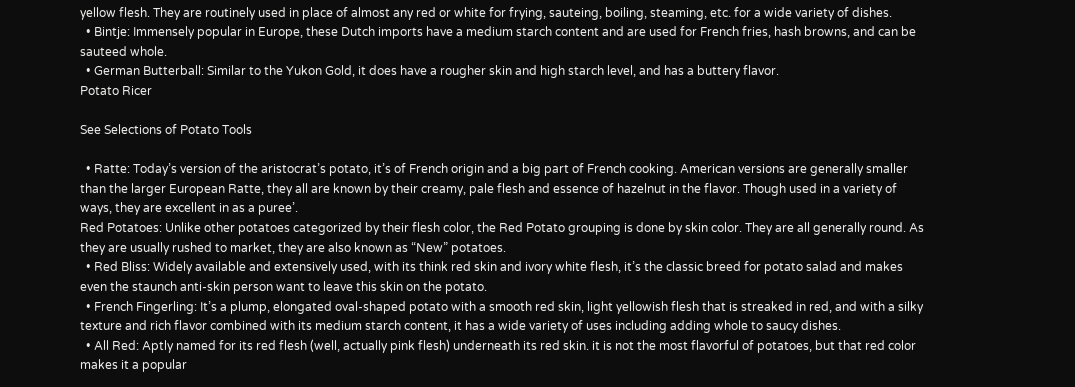yellow flesh. They are routinely used in place of almost any red or white for frying, sauteing, boiling, steaming, etc. for a wide variety of dishes.
  • Bintje: Immensely popular in Europe, these Dutch imports have a medium starch content and are used for French fries, hash browns, and can be sauteed whole.
  • German Butterball: Similar to the Yukon Gold, it does have a rougher skin and high starch level, and has a buttery flavor.
Potato Ricer

See Selections of Potato Tools

  • Ratte: Today’s version of the aristocrat’s potato, it’s of French origin and a big part of French cooking. American versions are generally smaller than the larger European Ratte, they all are known by their creamy, pale flesh and essence of hazelnut in the flavor. Though used in a variety of ways, they are excellent in as a puree’.
Red Potatoes: Unlike other potatoes categorized by their flesh color, the Red Potato grouping is done by skin color. They are all generally round. As they are usually rushed to market, they are also known as “New” potatoes.
  • Red Bliss: Widely available and extensively used, with its think red skin and ivory white flesh, it’s the classic breed for potato salad and makes even the staunch anti-skin person want to leave this skin on the potato.
  • French Fingerling: It’s a plump, elongated oval-shaped potato with a smooth red skin, light yellowish flesh that is streaked in red, and with a silky texture and rich flavor combined with its medium starch content, it has a wide variety of uses including adding whole to saucy dishes.
  • All Red: Aptly named for its red flesh (well, actually pink flesh) underneath its red skin. it is not the most flavorful of potatoes, but that red color makes it a popular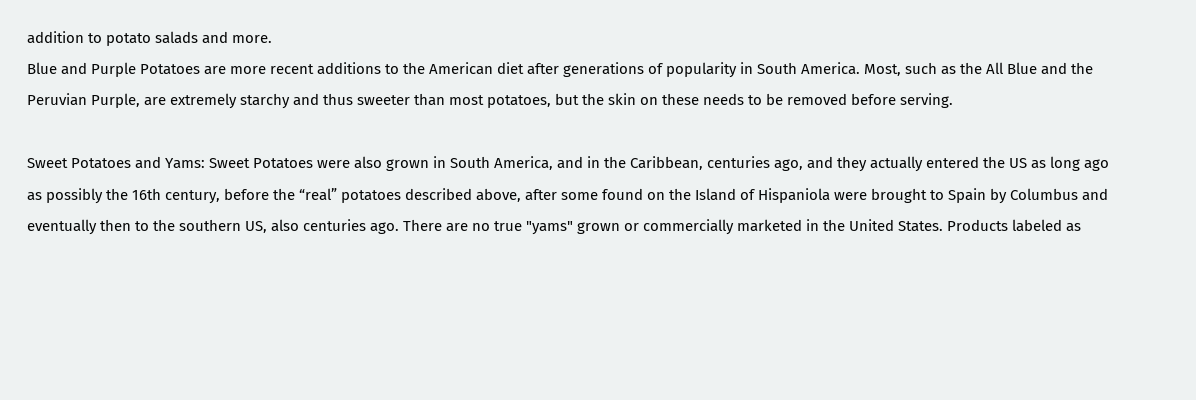addition to potato salads and more.
Blue and Purple Potatoes are more recent additions to the American diet after generations of popularity in South America. Most, such as the All Blue and the Peruvian Purple, are extremely starchy and thus sweeter than most potatoes, but the skin on these needs to be removed before serving.

Sweet Potatoes and Yams: Sweet Potatoes were also grown in South America, and in the Caribbean, centuries ago, and they actually entered the US as long ago as possibly the 16th century, before the “real” potatoes described above, after some found on the Island of Hispaniola were brought to Spain by Columbus and eventually then to the southern US, also centuries ago. There are no true "yams" grown or commercially marketed in the United States. Products labeled as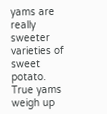yams are really sweeter varieties of sweet potato. True yams weigh up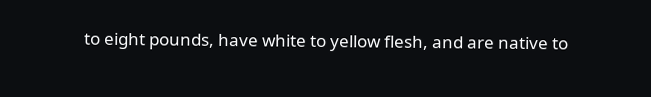to eight pounds, have white to yellow flesh, and are native to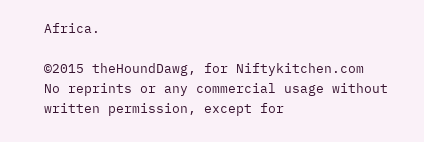Africa.

©2015 theHoundDawg, for Niftykitchen.com
No reprints or any commercial usage without written permission, except for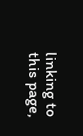linking to this page,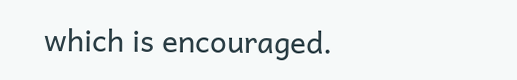which is encouraged.